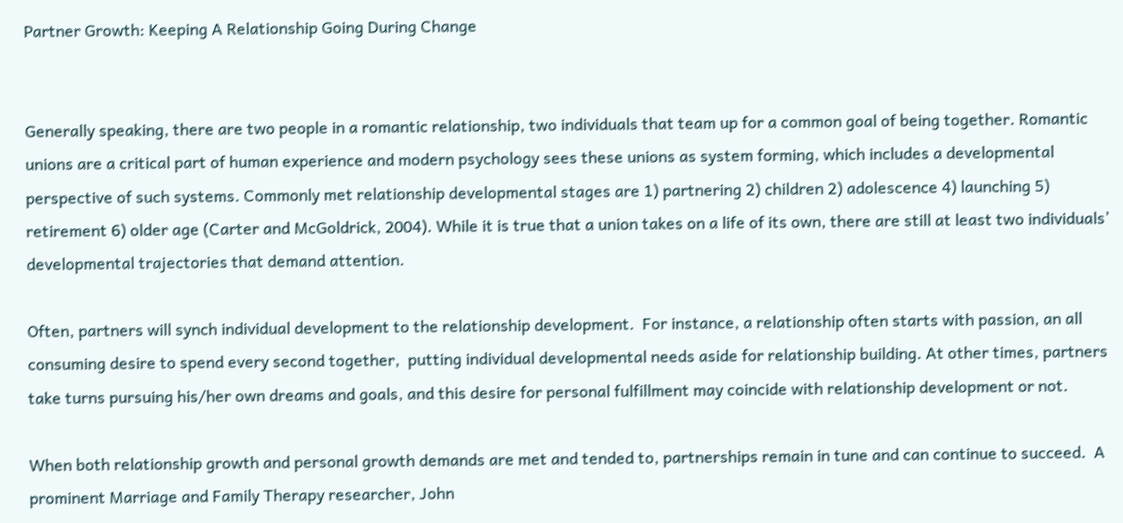Partner Growth: Keeping A Relationship Going During Change


Generally speaking, there are two people in a romantic relationship, two individuals that team up for a common goal of being together. Romantic unions are a critical part of human experience and modern psychology sees these unions as system forming, which includes a developmental perspective of such systems. Commonly met relationship developmental stages are 1) partnering 2) children 2) adolescence 4) launching 5) retirement 6) older age (Carter and McGoldrick, 2004). While it is true that a union takes on a life of its own, there are still at least two individuals’ developmental trajectories that demand attention.

Often, partners will synch individual development to the relationship development.  For instance, a relationship often starts with passion, an all consuming desire to spend every second together,  putting individual developmental needs aside for relationship building. At other times, partners take turns pursuing his/her own dreams and goals, and this desire for personal fulfillment may coincide with relationship development or not.

When both relationship growth and personal growth demands are met and tended to, partnerships remain in tune and can continue to succeed.  A prominent Marriage and Family Therapy researcher, John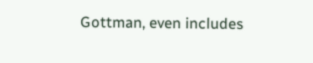Gottman, even includes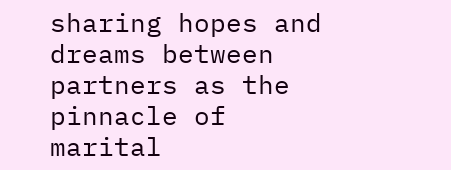sharing hopes and dreams between partners as the pinnacle of marital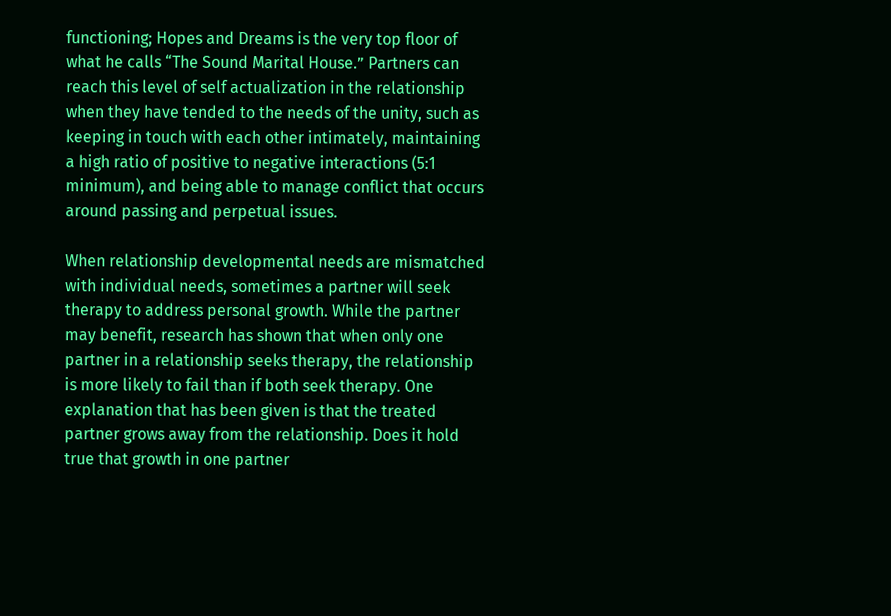functioning; Hopes and Dreams is the very top floor of what he calls “The Sound Marital House.” Partners can reach this level of self actualization in the relationship when they have tended to the needs of the unity, such as keeping in touch with each other intimately, maintaining a high ratio of positive to negative interactions (5:1 minimum), and being able to manage conflict that occurs around passing and perpetual issues.

When relationship developmental needs are mismatched with individual needs, sometimes a partner will seek therapy to address personal growth. While the partner may benefit, research has shown that when only one partner in a relationship seeks therapy, the relationship is more likely to fail than if both seek therapy. One explanation that has been given is that the treated partner grows away from the relationship. Does it hold true that growth in one partner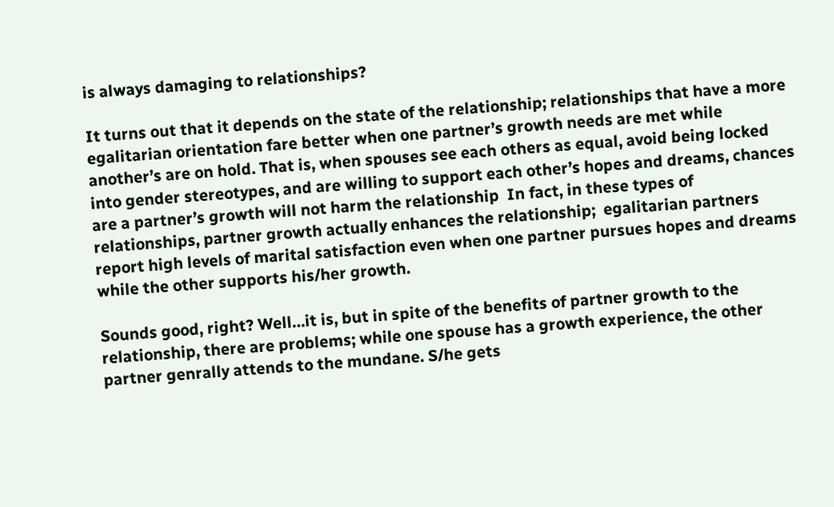is always damaging to relationships?

It turns out that it depends on the state of the relationship; relationships that have a more egalitarian orientation fare better when one partner’s growth needs are met while another’s are on hold. That is, when spouses see each others as equal, avoid being locked into gender stereotypes, and are willing to support each other’s hopes and dreams, chances are a partner’s growth will not harm the relationship  In fact, in these types of relationships, partner growth actually enhances the relationship;  egalitarian partners report high levels of marital satisfaction even when one partner pursues hopes and dreams while the other supports his/her growth.

Sounds good, right? Well…it is, but in spite of the benefits of partner growth to the relationship, there are problems; while one spouse has a growth experience, the other partner genrally attends to the mundane. S/he gets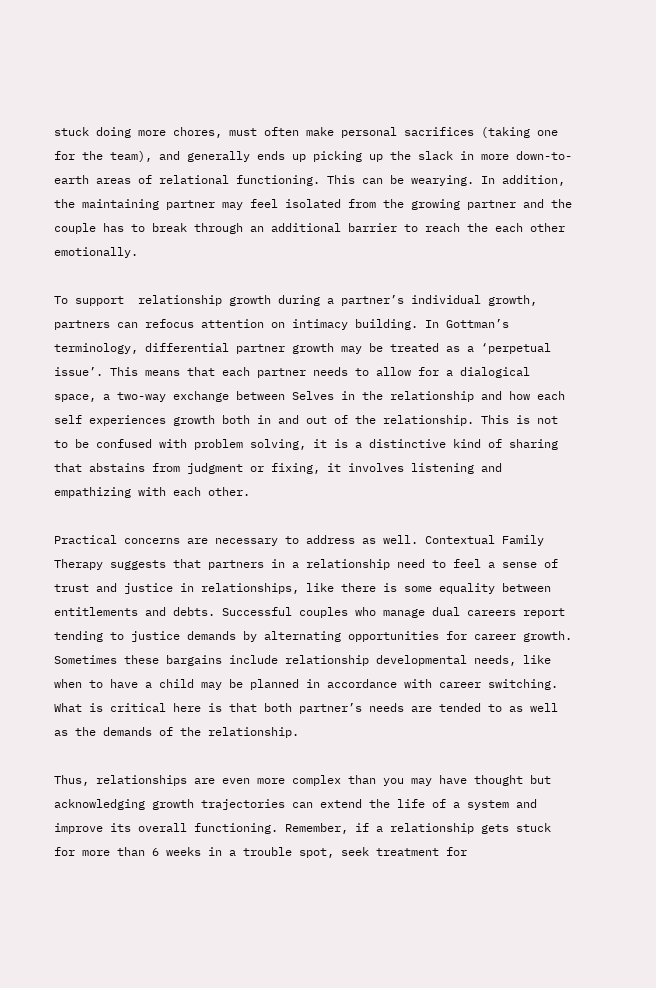stuck doing more chores, must often make personal sacrifices (taking one for the team), and generally ends up picking up the slack in more down-to-earth areas of relational functioning. This can be wearying. In addition, the maintaining partner may feel isolated from the growing partner and the couple has to break through an additional barrier to reach the each other emotionally.

To support  relationship growth during a partner’s individual growth, partners can refocus attention on intimacy building. In Gottman’s terminology, differential partner growth may be treated as a ‘perpetual issue’. This means that each partner needs to allow for a dialogical space, a two-way exchange between Selves in the relationship and how each self experiences growth both in and out of the relationship. This is not to be confused with problem solving, it is a distinctive kind of sharing that abstains from judgment or fixing, it involves listening and empathizing with each other.

Practical concerns are necessary to address as well. Contextual Family Therapy suggests that partners in a relationship need to feel a sense of trust and justice in relationships, like there is some equality between entitlements and debts. Successful couples who manage dual careers report tending to justice demands by alternating opportunities for career growth. Sometimes these bargains include relationship developmental needs, like when to have a child may be planned in accordance with career switching. What is critical here is that both partner’s needs are tended to as well as the demands of the relationship.

Thus, relationships are even more complex than you may have thought but acknowledging growth trajectories can extend the life of a system and improve its overall functioning. Remember, if a relationship gets stuck for more than 6 weeks in a trouble spot, seek treatment for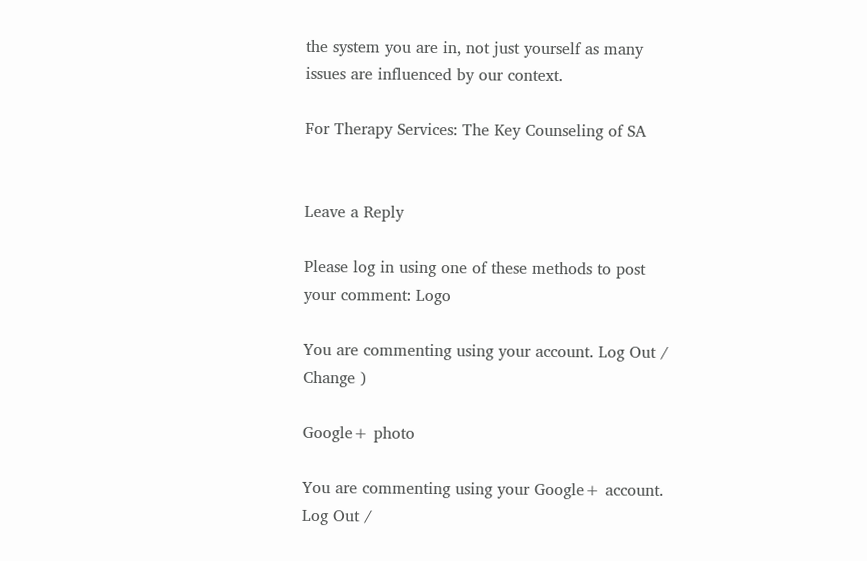the system you are in, not just yourself as many issues are influenced by our context.

For Therapy Services: The Key Counseling of SA


Leave a Reply

Please log in using one of these methods to post your comment: Logo

You are commenting using your account. Log Out /  Change )

Google+ photo

You are commenting using your Google+ account. Log Out /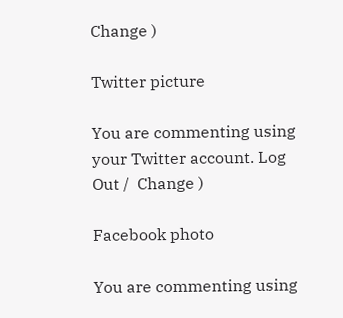Change )

Twitter picture

You are commenting using your Twitter account. Log Out /  Change )

Facebook photo

You are commenting using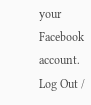your Facebook account. Log Out /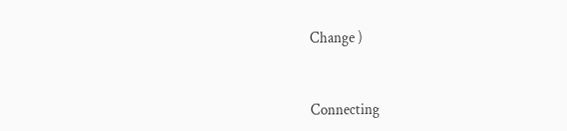Change )


Connecting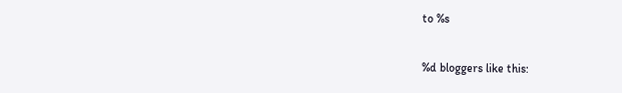to %s

%d bloggers like this: